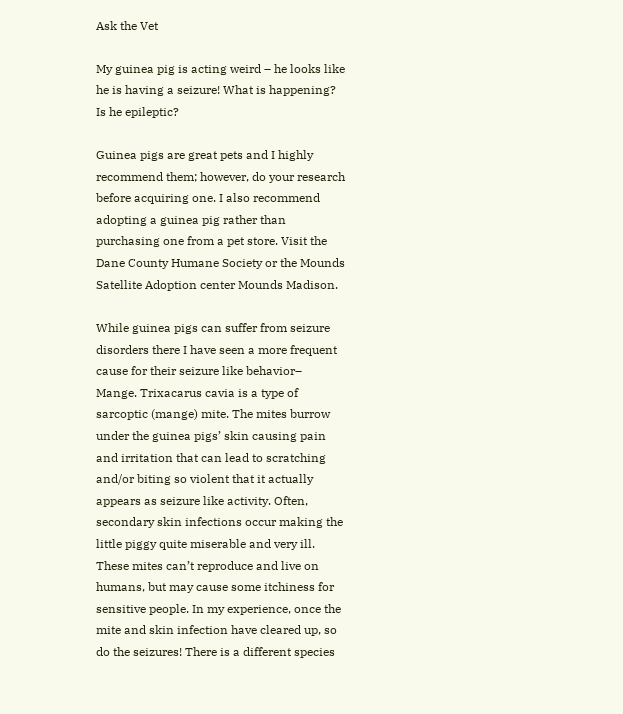Ask the Vet

My guinea pig is acting weird – he looks like he is having a seizure! What is happening? Is he epileptic?

Guinea pigs are great pets and I highly recommend them; however, do your research before acquiring one. I also recommend adopting a guinea pig rather than purchasing one from a pet store. Visit the Dane County Humane Society or the Mounds Satellite Adoption center Mounds Madison.

While guinea pigs can suffer from seizure disorders there I have seen a more frequent cause for their seizure like behavior– Mange. Trixacarus cavia is a type of sarcoptic (mange) mite. The mites burrow under the guinea pigs’ skin causing pain and irritation that can lead to scratching and/or biting so violent that it actually appears as seizure like activity. Often, secondary skin infections occur making the little piggy quite miserable and very ill. These mites can’t reproduce and live on humans, but may cause some itchiness for sensitive people. In my experience, once the mite and skin infection have cleared up, so do the seizures! There is a different species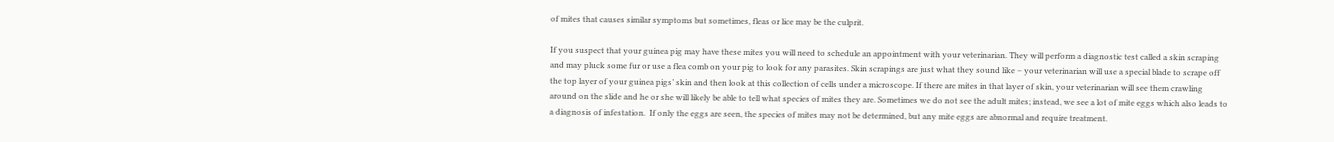of mites that causes similar symptoms but sometimes, fleas or lice may be the culprit.

If you suspect that your guinea pig may have these mites you will need to schedule an appointment with your veterinarian. They will perform a diagnostic test called a skin scraping and may pluck some fur or use a flea comb on your pig to look for any parasites. Skin scrapings are just what they sound like – your veterinarian will use a special blade to scrape off the top layer of your guinea pigs’ skin and then look at this collection of cells under a microscope. If there are mites in that layer of skin, your veterinarian will see them crawling around on the slide and he or she will likely be able to tell what species of mites they are. Sometimes we do not see the adult mites; instead, we see a lot of mite eggs which also leads to a diagnosis of infestation.  If only the eggs are seen, the species of mites may not be determined, but any mite eggs are abnormal and require treatment.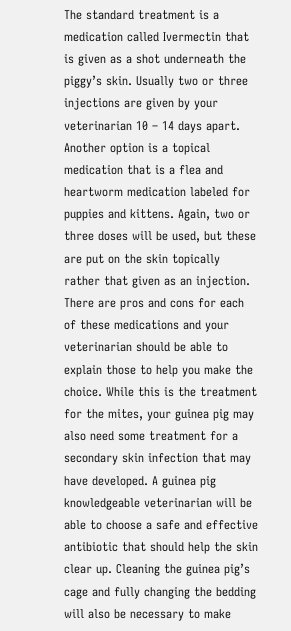The standard treatment is a medication called Ivermectin that is given as a shot underneath the piggy’s skin. Usually two or three injections are given by your veterinarian 10 – 14 days apart. Another option is a topical medication that is a flea and heartworm medication labeled for puppies and kittens. Again, two or three doses will be used, but these are put on the skin topically rather that given as an injection. There are pros and cons for each of these medications and your veterinarian should be able to explain those to help you make the choice. While this is the treatment for the mites, your guinea pig may also need some treatment for a secondary skin infection that may have developed. A guinea pig knowledgeable veterinarian will be able to choose a safe and effective antibiotic that should help the skin clear up. Cleaning the guinea pig’s cage and fully changing the bedding will also be necessary to make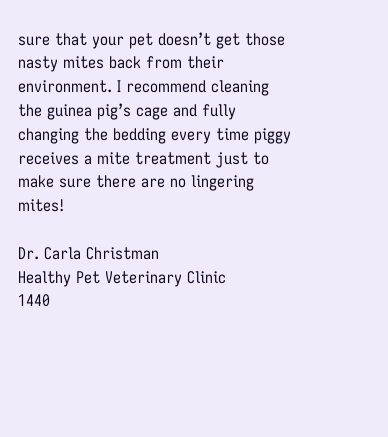sure that your pet doesn’t get those nasty mites back from their environment. I recommend cleaning the guinea pig’s cage and fully changing the bedding every time piggy receives a mite treatment just to make sure there are no lingering mites!

Dr. Carla Christman
Healthy Pet Veterinary Clinic
1440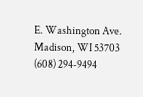E. Washington Ave.
Madison, WI 53703
(608) 294-9494